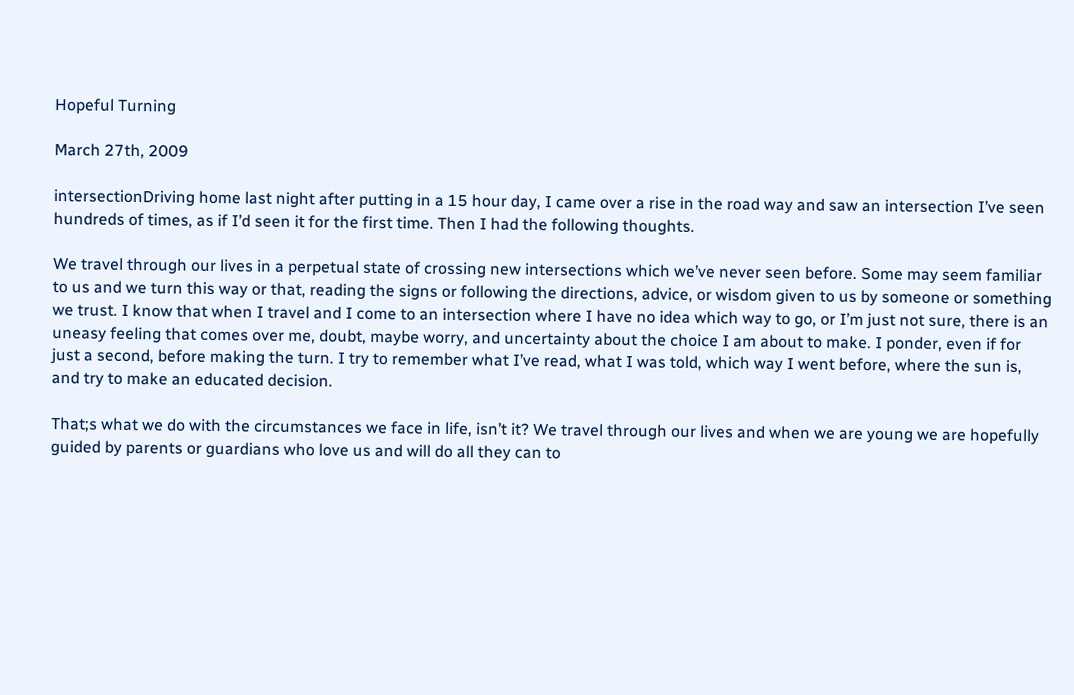Hopeful Turning

March 27th, 2009

intersectionDriving home last night after putting in a 15 hour day, I came over a rise in the road way and saw an intersection I’ve seen hundreds of times, as if I’d seen it for the first time. Then I had the following thoughts.

We travel through our lives in a perpetual state of crossing new intersections which we’ve never seen before. Some may seem familiar to us and we turn this way or that, reading the signs or following the directions, advice, or wisdom given to us by someone or something we trust. I know that when I travel and I come to an intersection where I have no idea which way to go, or I’m just not sure, there is an uneasy feeling that comes over me, doubt, maybe worry, and uncertainty about the choice I am about to make. I ponder, even if for just a second, before making the turn. I try to remember what I’ve read, what I was told, which way I went before, where the sun is, and try to make an educated decision.

That;s what we do with the circumstances we face in life, isn’t it? We travel through our lives and when we are young we are hopefully guided by parents or guardians who love us and will do all they can to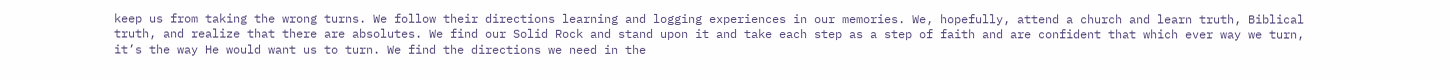keep us from taking the wrong turns. We follow their directions learning and logging experiences in our memories. We, hopefully, attend a church and learn truth, Biblical truth, and realize that there are absolutes. We find our Solid Rock and stand upon it and take each step as a step of faith and are confident that which ever way we turn, it’s the way He would want us to turn. We find the directions we need in the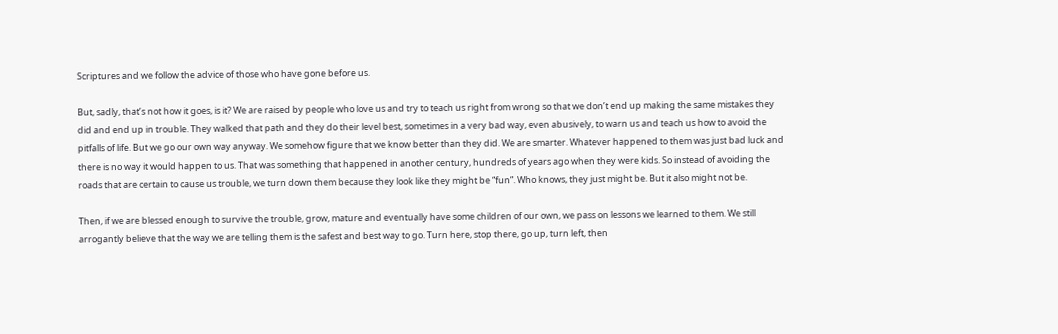Scriptures and we follow the advice of those who have gone before us.

But, sadly, that’s not how it goes, is it? We are raised by people who love us and try to teach us right from wrong so that we don’t end up making the same mistakes they did and end up in trouble. They walked that path and they do their level best, sometimes in a very bad way, even abusively, to warn us and teach us how to avoid the pitfalls of life. But we go our own way anyway. We somehow figure that we know better than they did. We are smarter. Whatever happened to them was just bad luck and there is no way it would happen to us. That was something that happened in another century, hundreds of years ago when they were kids. So instead of avoiding the roads that are certain to cause us trouble, we turn down them because they look like they might be “fun”. Who knows, they just might be. But it also might not be.

Then, if we are blessed enough to survive the trouble, grow, mature and eventually have some children of our own, we pass on lessons we learned to them. We still arrogantly believe that the way we are telling them is the safest and best way to go. Turn here, stop there, go up, turn left, then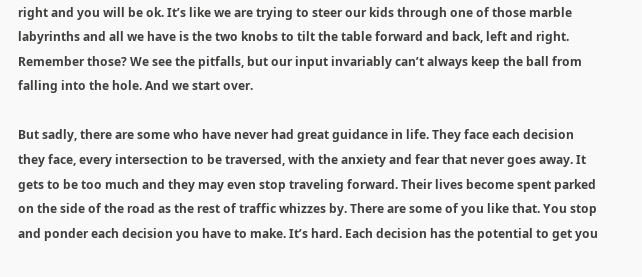right and you will be ok. It’s like we are trying to steer our kids through one of those marble labyrinths and all we have is the two knobs to tilt the table forward and back, left and right. Remember those? We see the pitfalls, but our input invariably can’t always keep the ball from falling into the hole. And we start over.

But sadly, there are some who have never had great guidance in life. They face each decision they face, every intersection to be traversed, with the anxiety and fear that never goes away. It gets to be too much and they may even stop traveling forward. Their lives become spent parked on the side of the road as the rest of traffic whizzes by. There are some of you like that. You stop and ponder each decision you have to make. It’s hard. Each decision has the potential to get you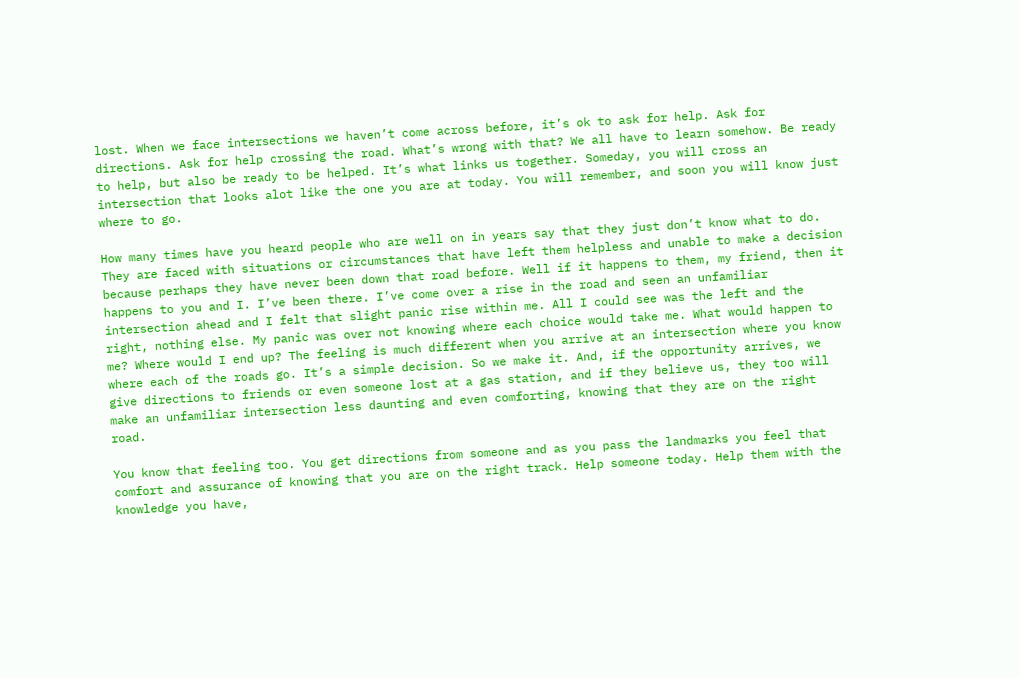lost. When we face intersections we haven’t come across before, it’s ok to ask for help. Ask for directions. Ask for help crossing the road. What’s wrong with that? We all have to learn somehow. Be ready to help, but also be ready to be helped. It’s what links us together. Someday, you will cross an intersection that looks alot like the one you are at today. You will remember, and soon you will know just where to go.

How many times have you heard people who are well on in years say that they just don’t know what to do. They are faced with situations or circumstances that have left them helpless and unable to make a decision because perhaps they have never been down that road before. Well if it happens to them, my friend, then it happens to you and I. I’ve been there. I’ve come over a rise in the road and seen an unfamiliar intersection ahead and I felt that slight panic rise within me. All I could see was the left and the right, nothing else. My panic was over not knowing where each choice would take me. What would happen to me? Where would I end up? The feeling is much different when you arrive at an intersection where you know where each of the roads go. It’s a simple decision. So we make it. And, if the opportunity arrives, we give directions to friends or even someone lost at a gas station, and if they believe us, they too will make an unfamiliar intersection less daunting and even comforting, knowing that they are on the right road.

You know that feeling too. You get directions from someone and as you pass the landmarks you feel that comfort and assurance of knowing that you are on the right track. Help someone today. Help them with the knowledge you have,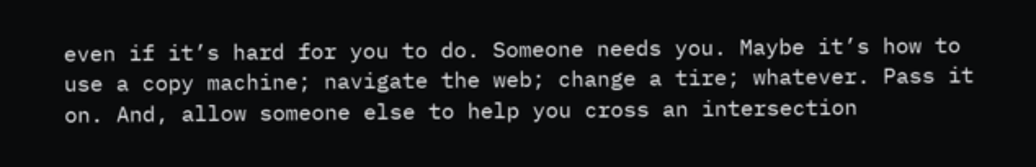even if it’s hard for you to do. Someone needs you. Maybe it’s how to use a copy machine; navigate the web; change a tire; whatever. Pass it on. And, allow someone else to help you cross an intersection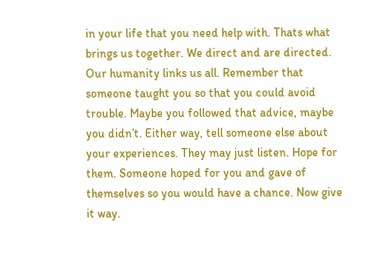in your life that you need help with. Thats what brings us together. We direct and are directed. Our humanity links us all. Remember that someone taught you so that you could avoid trouble. Maybe you followed that advice, maybe you didn’t. Either way, tell someone else about your experiences. They may just listen. Hope for them. Someone hoped for you and gave of themselves so you would have a chance. Now give it way.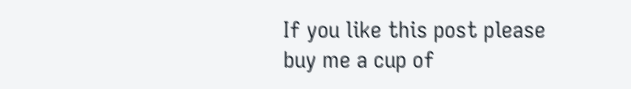If you like this post please buy me a cup of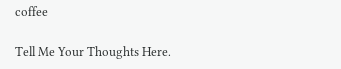coffee

Tell Me Your Thoughts Here.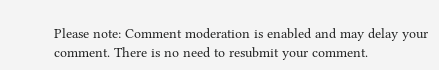Please note: Comment moderation is enabled and may delay your comment. There is no need to resubmit your comment.